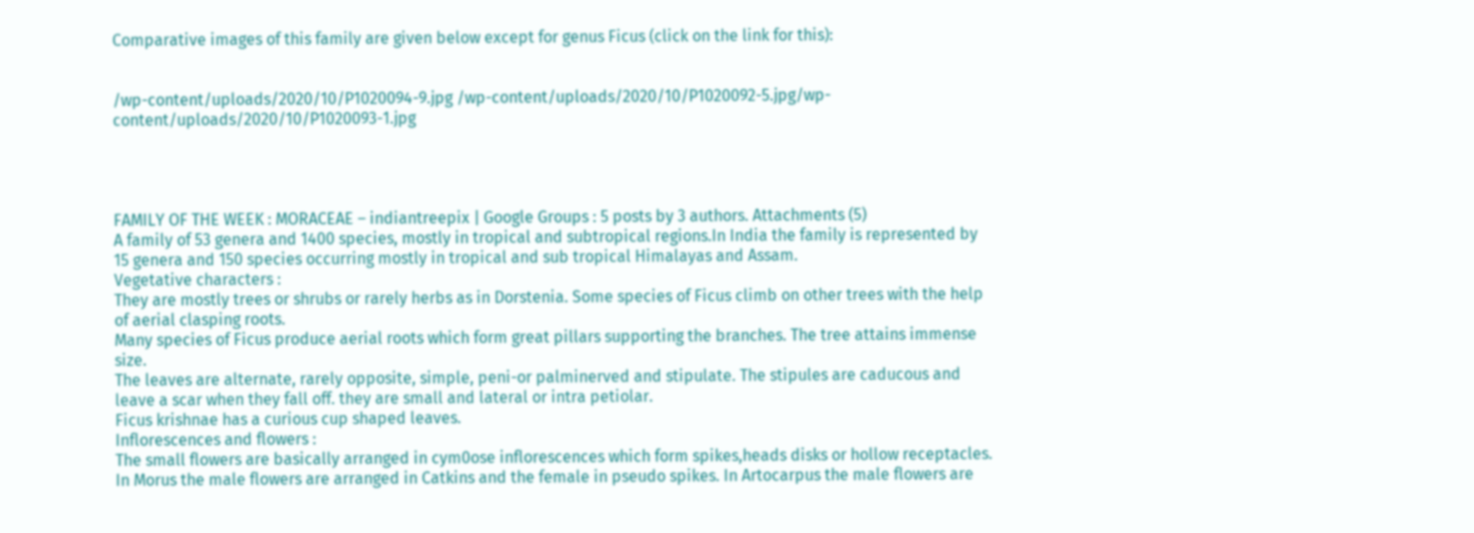Comparative images of this family are given below except for genus Ficus (click on the link for this):


/wp-content/uploads/2020/10/P1020094-9.jpg /wp-content/uploads/2020/10/P1020092-5.jpg/wp-content/uploads/2020/10/P1020093-1.jpg




FAMILY OF THE WEEK : MORACEAE – indiantreepix | Google Groups : 5 posts by 3 authors. Attachments (5)
A family of 53 genera and 1400 species, mostly in tropical and subtropical regions.In India the family is represented by 15 genera and 150 species occurring mostly in tropical and sub tropical Himalayas and Assam.
Vegetative characters :
They are mostly trees or shrubs or rarely herbs as in Dorstenia. Some species of Ficus climb on other trees with the help of aerial clasping roots.
Many species of Ficus produce aerial roots which form great pillars supporting the branches. The tree attains immense size.
The leaves are alternate, rarely opposite, simple, peni-or palminerved and stipulate. The stipules are caducous and leave a scar when they fall off. they are small and lateral or intra petiolar.
Ficus krishnae has a curious cup shaped leaves.
Inflorescences and flowers :
The small flowers are basically arranged in cym0ose inflorescences which form spikes,heads disks or hollow receptacles. In Morus the male flowers are arranged in Catkins and the female in pseudo spikes. In Artocarpus the male flowers are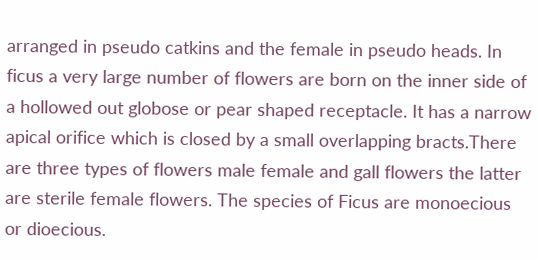arranged in pseudo catkins and the female in pseudo heads. In ficus a very large number of flowers are born on the inner side of a hollowed out globose or pear shaped receptacle. It has a narrow apical orifice which is closed by a small overlapping bracts.There are three types of flowers male female and gall flowers the latter are sterile female flowers. The species of Ficus are monoecious or dioecious.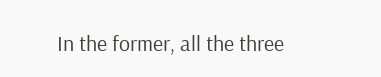In the former, all the three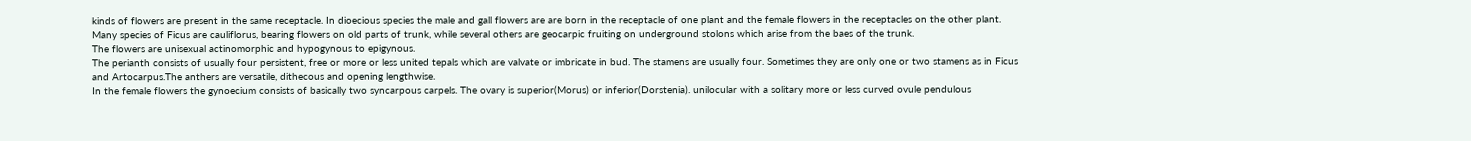kinds of flowers are present in the same receptacle. In dioecious species the male and gall flowers are are born in the receptacle of one plant and the female flowers in the receptacles on the other plant.
Many species of Ficus are cauliflorus, bearing flowers on old parts of trunk, while several others are geocarpic fruiting on underground stolons which arise from the baes of the trunk.
The flowers are unisexual actinomorphic and hypogynous to epigynous.
The perianth consists of usually four persistent, free or more or less united tepals which are valvate or imbricate in bud. The stamens are usually four. Sometimes they are only one or two stamens as in Ficus and Artocarpus.The anthers are versatile, dithecous and opening lengthwise.
In the female flowers the gynoecium consists of basically two syncarpous carpels. The ovary is superior(Morus) or inferior(Dorstenia). unilocular with a solitary more or less curved ovule pendulous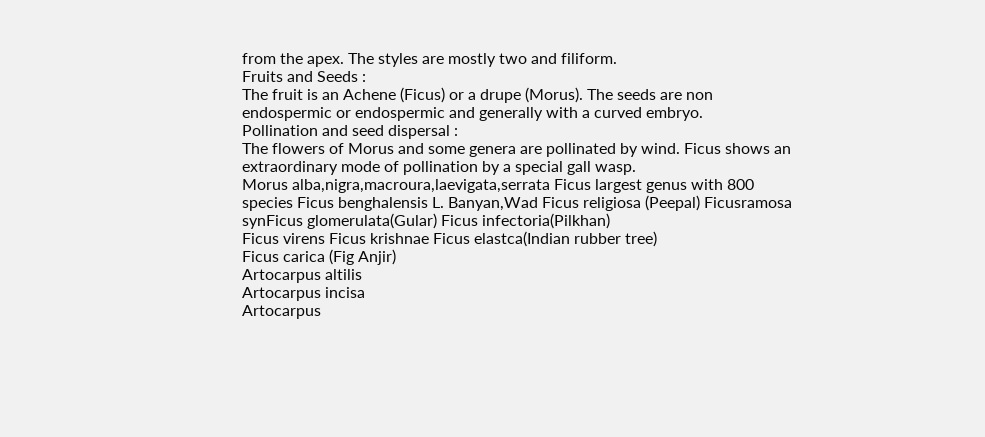from the apex. The styles are mostly two and filiform.
Fruits and Seeds :
The fruit is an Achene (Ficus) or a drupe (Morus). The seeds are non endospermic or endospermic and generally with a curved embryo.
Pollination and seed dispersal :
The flowers of Morus and some genera are pollinated by wind. Ficus shows an extraordinary mode of pollination by a special gall wasp.
Morus alba,nigra,macroura,laevigata,serrata Ficus largest genus with 800 species Ficus benghalensis L. Banyan,Wad Ficus religiosa (Peepal) Ficusramosa synFicus glomerulata(Gular) Ficus infectoria(Pilkhan)
Ficus virens Ficus krishnae Ficus elastca(Indian rubber tree)
Ficus carica (Fig Anjir)
Artocarpus altilis
Artocarpus incisa
Artocarpus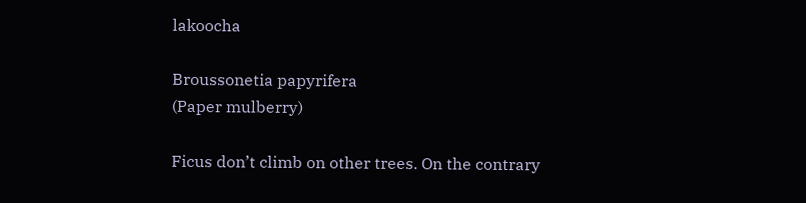lakoocha

Broussonetia papyrifera
(Paper mulberry)

Ficus don’t climb on other trees. On the contrary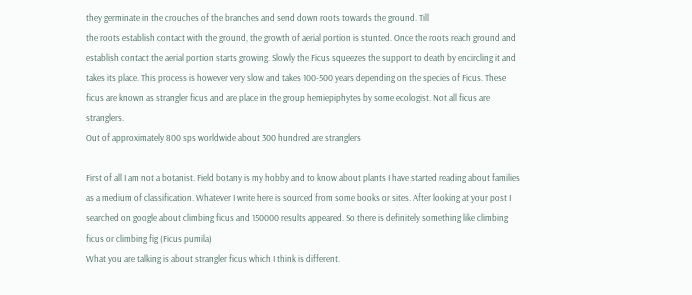they germinate in the crouches of the branches and send down roots towards the ground. Till
the roots establish contact with the ground, the growth of aerial portion is stunted. Once the roots reach ground and establish contact the aerial portion starts growing. Slowly the Ficus squeezes the support to death by encircling it and takes its place. This process is however very slow and takes 100-500 years depending on the species of Ficus. These ficus are known as strangler ficus and are place in the group hemiepiphytes by some ecologist. Not all ficus are stranglers.
Out of approximately 800 sps worldwide about 300 hundred are stranglers

First of all I am not a botanist. Field botany is my hobby and to know about plants I have started reading about families as a medium of classification. Whatever I write here is sourced from some books or sites. After looking at your post I searched on google about climbing ficus and 150000 results appeared. So there is definitely something like climbing ficus or climbing fig (Ficus pumila)
What you are talking is about strangler ficus which I think is different.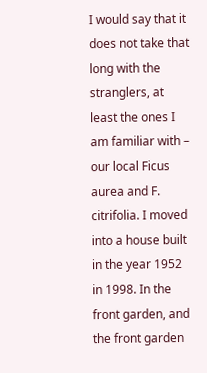I would say that it does not take that long with the stranglers, at least the ones I am familiar with – our local Ficus aurea and F. citrifolia. I moved into a house built in the year 1952 in 1998. In the front garden, and the front garden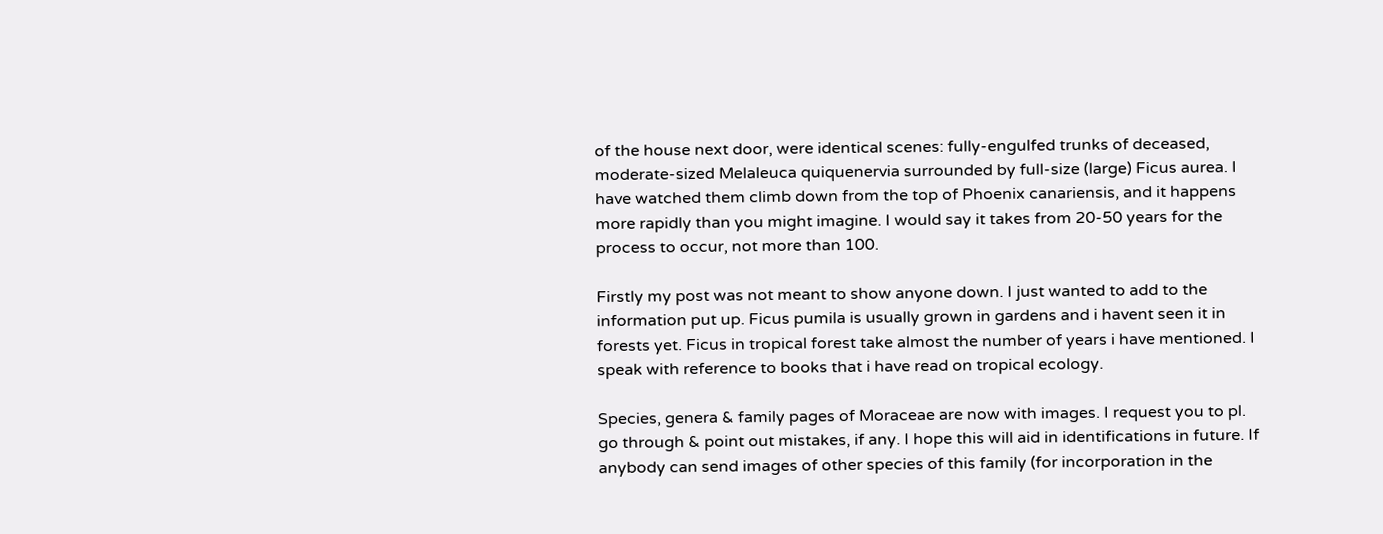of the house next door, were identical scenes: fully-engulfed trunks of deceased, moderate-sized Melaleuca quiquenervia surrounded by full-size (large) Ficus aurea. I have watched them climb down from the top of Phoenix canariensis, and it happens more rapidly than you might imagine. I would say it takes from 20-50 years for the process to occur, not more than 100.

Firstly my post was not meant to show anyone down. I just wanted to add to the information put up. Ficus pumila is usually grown in gardens and i havent seen it in forests yet. Ficus in tropical forest take almost the number of years i have mentioned. I speak with reference to books that i have read on tropical ecology.

Species, genera & family pages of Moraceae are now with images. I request you to pl. go through & point out mistakes, if any. I hope this will aid in identifications in future. If anybody can send images of other species of this family (for incorporation in the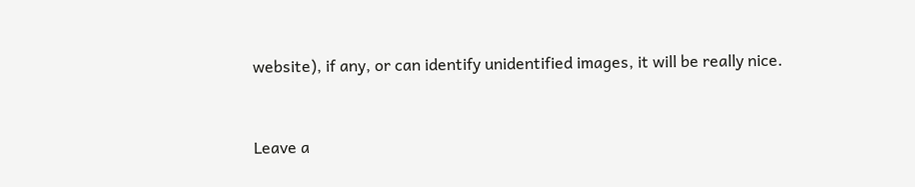website), if any, or can identify unidentified images, it will be really nice.


Leave a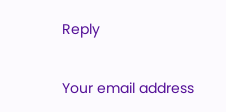Reply

Your email address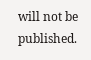will not be published.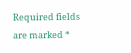Required fields are marked *